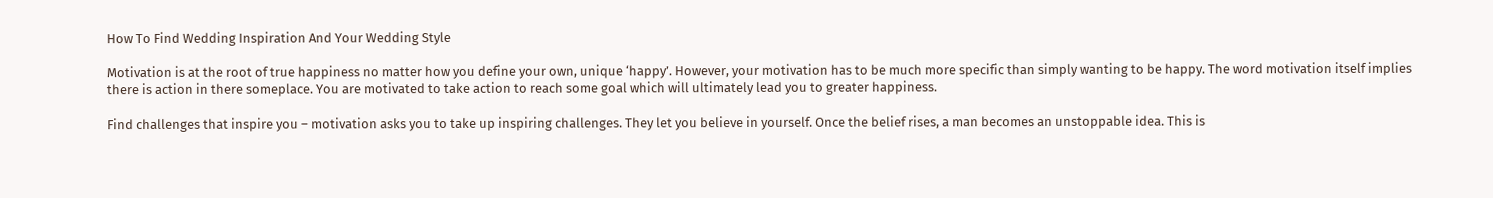How To Find Wedding Inspiration And Your Wedding Style

Motivation is at the root of true happiness no matter how you define your own, unique ‘happy’. However, your motivation has to be much more specific than simply wanting to be happy. The word motivation itself implies there is action in there someplace. You are motivated to take action to reach some goal which will ultimately lead you to greater happiness.

Find challenges that inspire you – motivation asks you to take up inspiring challenges. They let you believe in yourself. Once the belief rises, a man becomes an unstoppable idea. This is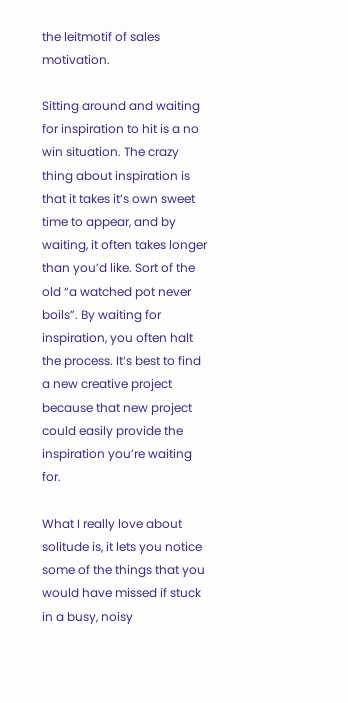the leitmotif of sales motivation.

Sitting around and waiting for inspiration to hit is a no win situation. The crazy thing about inspiration is that it takes it’s own sweet time to appear, and by waiting, it often takes longer than you’d like. Sort of the old “a watched pot never boils”. By waiting for inspiration, you often halt the process. It’s best to find a new creative project because that new project could easily provide the inspiration you’re waiting for.

What I really love about solitude is, it lets you notice some of the things that you would have missed if stuck in a busy, noisy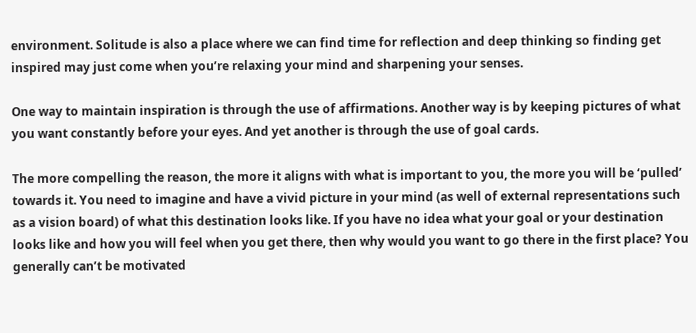environment. Solitude is also a place where we can find time for reflection and deep thinking so finding get inspired may just come when you’re relaxing your mind and sharpening your senses.

One way to maintain inspiration is through the use of affirmations. Another way is by keeping pictures of what you want constantly before your eyes. And yet another is through the use of goal cards.

The more compelling the reason, the more it aligns with what is important to you, the more you will be ‘pulled’ towards it. You need to imagine and have a vivid picture in your mind (as well of external representations such as a vision board) of what this destination looks like. If you have no idea what your goal or your destination looks like and how you will feel when you get there, then why would you want to go there in the first place? You generally can’t be motivated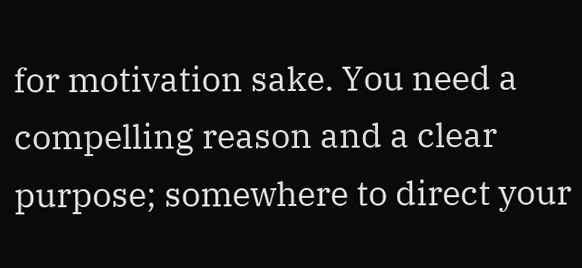for motivation sake. You need a compelling reason and a clear purpose; somewhere to direct your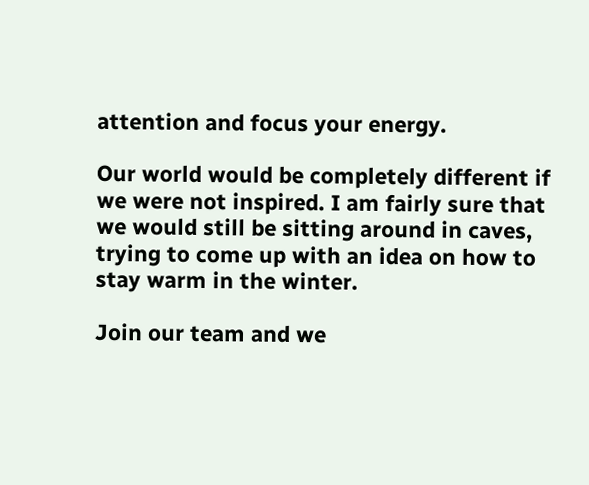attention and focus your energy.

Our world would be completely different if we were not inspired. I am fairly sure that we would still be sitting around in caves, trying to come up with an idea on how to stay warm in the winter.

Join our team and we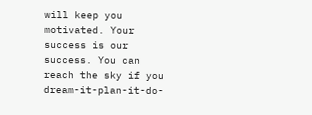will keep you motivated. Your success is our success. You can reach the sky if you dream-it-plan-it-do-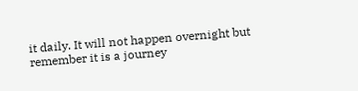it daily. It will not happen overnight but remember it is a journey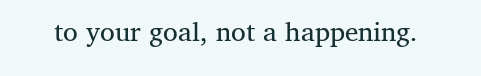to your goal, not a happening.